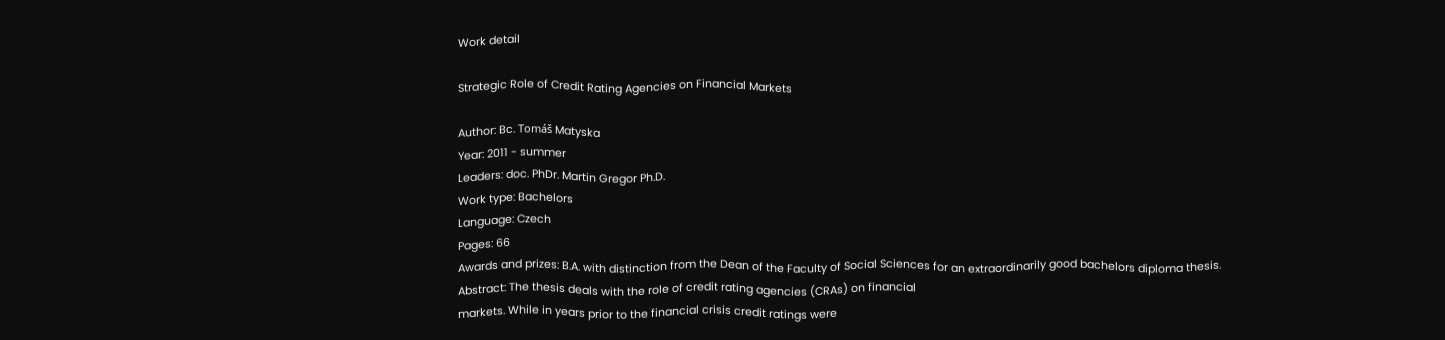Work detail

Strategic Role of Credit Rating Agencies on Financial Markets

Author: Bc. Tomáš Matyska
Year: 2011 - summer
Leaders: doc. PhDr. Martin Gregor Ph.D.
Work type: Bachelors
Language: Czech
Pages: 66
Awards and prizes: B.A. with distinction from the Dean of the Faculty of Social Sciences for an extraordinarily good bachelors diploma thesis.
Abstract: The thesis deals with the role of credit rating agencies (CRAs) on financial
markets. While in years prior to the financial crisis credit ratings were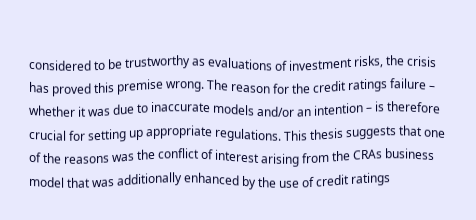considered to be trustworthy as evaluations of investment risks, the crisis
has proved this premise wrong. The reason for the credit ratings failure –
whether it was due to inaccurate models and/or an intention – is therefore
crucial for setting up appropriate regulations. This thesis suggests that one
of the reasons was the conflict of interest arising from the CRAs business
model that was additionally enhanced by the use of credit ratings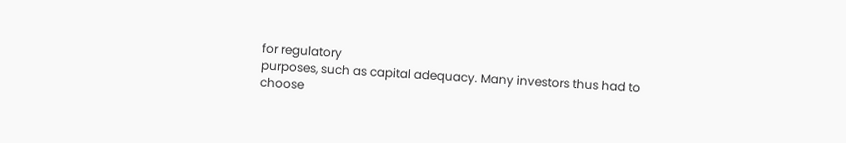for regulatory
purposes, such as capital adequacy. Many investors thus had to choose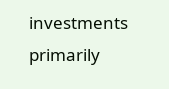investments primarily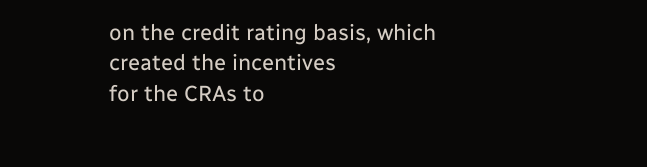on the credit rating basis, which created the incentives
for the CRAs to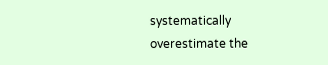systematically overestimate the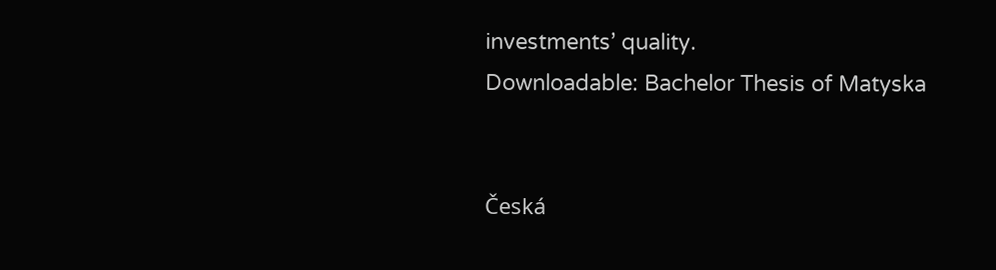investments’ quality.
Downloadable: Bachelor Thesis of Matyska


Česká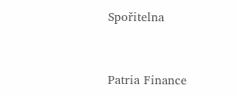Spořitelna


Patria Finance